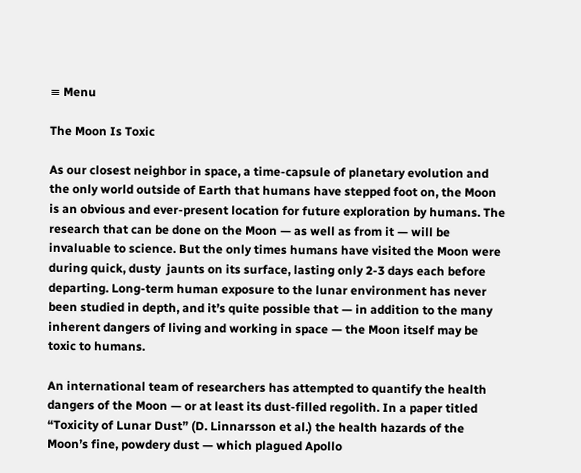≡ Menu

The Moon Is Toxic

As our closest neighbor in space, a time-capsule of planetary evolution and the only world outside of Earth that humans have stepped foot on, the Moon is an obvious and ever-present location for future exploration by humans. The research that can be done on the Moon — as well as from it — will be invaluable to science. But the only times humans have visited the Moon were during quick, dusty  jaunts on its surface, lasting only 2-3 days each before departing. Long-term human exposure to the lunar environment has never been studied in depth, and it’s quite possible that — in addition to the many inherent dangers of living and working in space — the Moon itself may be toxic to humans.

An international team of researchers has attempted to quantify the health dangers of the Moon — or at least its dust-filled regolith. In a paper titled “Toxicity of Lunar Dust” (D. Linnarsson et al.) the health hazards of the Moon’s fine, powdery dust — which plagued Apollo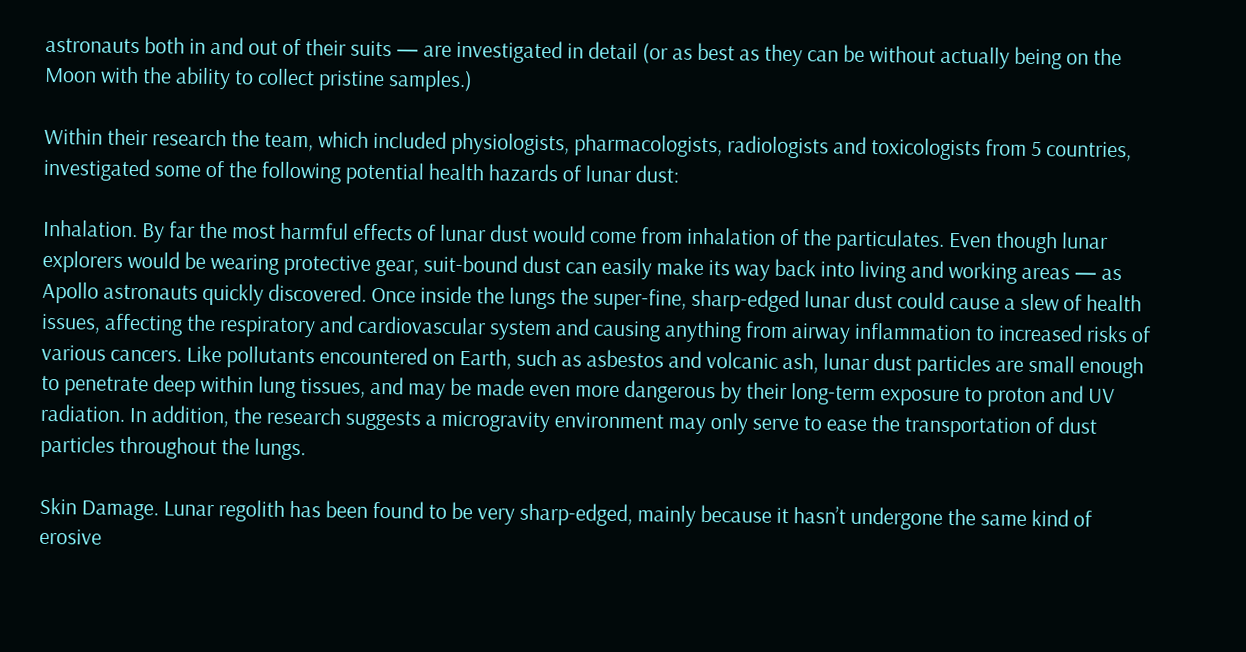astronauts both in and out of their suits — are investigated in detail (or as best as they can be without actually being on the Moon with the ability to collect pristine samples.)

Within their research the team, which included physiologists, pharmacologists, radiologists and toxicologists from 5 countries, investigated some of the following potential health hazards of lunar dust:

Inhalation. By far the most harmful effects of lunar dust would come from inhalation of the particulates. Even though lunar explorers would be wearing protective gear, suit-bound dust can easily make its way back into living and working areas — as Apollo astronauts quickly discovered. Once inside the lungs the super-fine, sharp-edged lunar dust could cause a slew of health issues, affecting the respiratory and cardiovascular system and causing anything from airway inflammation to increased risks of various cancers. Like pollutants encountered on Earth, such as asbestos and volcanic ash, lunar dust particles are small enough to penetrate deep within lung tissues, and may be made even more dangerous by their long-term exposure to proton and UV radiation. In addition, the research suggests a microgravity environment may only serve to ease the transportation of dust particles throughout the lungs.

Skin Damage. Lunar regolith has been found to be very sharp-edged, mainly because it hasn’t undergone the same kind of erosive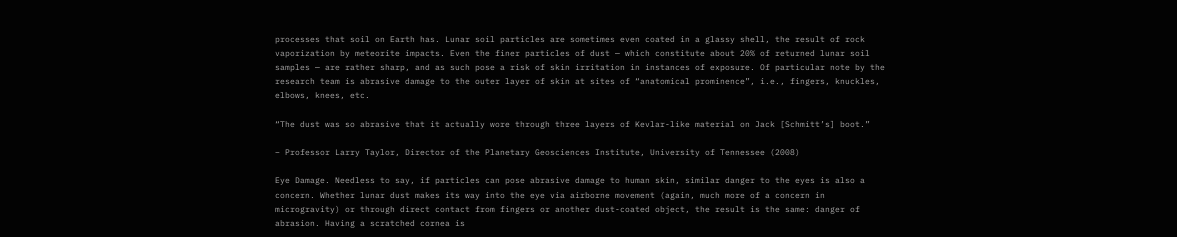processes that soil on Earth has. Lunar soil particles are sometimes even coated in a glassy shell, the result of rock vaporization by meteorite impacts. Even the finer particles of dust — which constitute about 20% of returned lunar soil samples — are rather sharp, and as such pose a risk of skin irritation in instances of exposure. Of particular note by the research team is abrasive damage to the outer layer of skin at sites of “anatomical prominence”, i.e., fingers, knuckles, elbows, knees, etc.

“The dust was so abrasive that it actually wore through three layers of Kevlar-like material on Jack [Schmitt’s] boot.”

– Professor Larry Taylor, Director of the Planetary Geosciences Institute, University of Tennessee (2008)

Eye Damage. Needless to say, if particles can pose abrasive damage to human skin, similar danger to the eyes is also a concern. Whether lunar dust makes its way into the eye via airborne movement (again, much more of a concern in microgravity) or through direct contact from fingers or another dust-coated object, the result is the same: danger of abrasion. Having a scratched cornea is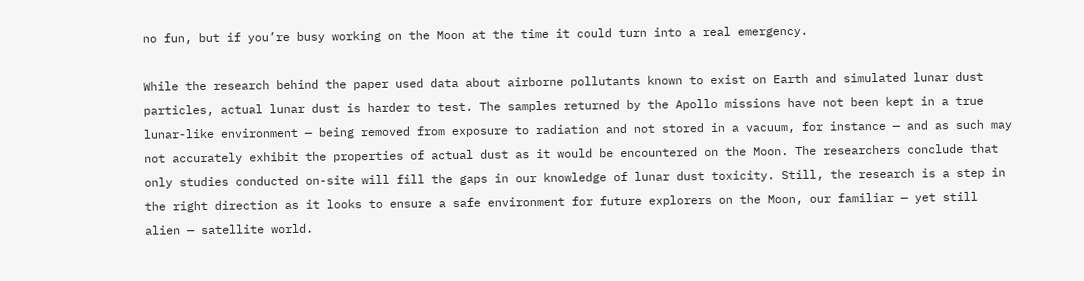no fun, but if you’re busy working on the Moon at the time it could turn into a real emergency.

While the research behind the paper used data about airborne pollutants known to exist on Earth and simulated lunar dust particles, actual lunar dust is harder to test. The samples returned by the Apollo missions have not been kept in a true lunar-like environment — being removed from exposure to radiation and not stored in a vacuum, for instance — and as such may not accurately exhibit the properties of actual dust as it would be encountered on the Moon. The researchers conclude that only studies conducted on-site will fill the gaps in our knowledge of lunar dust toxicity. Still, the research is a step in the right direction as it looks to ensure a safe environment for future explorers on the Moon, our familiar — yet still alien — satellite world.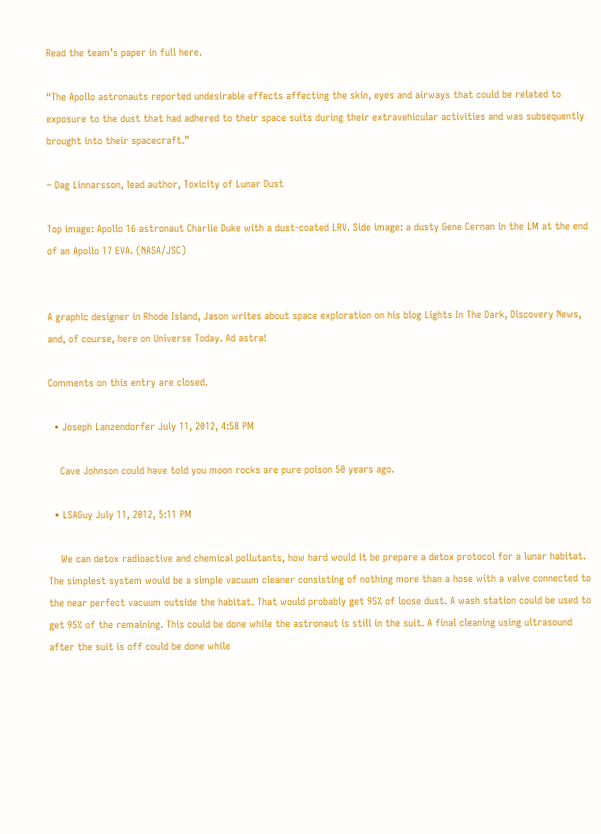Read the team’s paper in full here.

“The Apollo astronauts reported undesirable effects affecting the skin, eyes and airways that could be related to exposure to the dust that had adhered to their space suits during their extravehicular activities and was subsequently brought into their spacecraft.”

– Dag Linnarsson, lead author, Toxicity of Lunar Dust

Top image: Apollo 16 astronaut Charlie Duke with a dust-coated LRV. Side image: a dusty Gene Cernan in the LM at the end of an Apollo 17 EVA. (NASA/JSC)


A graphic designer in Rhode Island, Jason writes about space exploration on his blog Lights In The Dark, Discovery News, and, of course, here on Universe Today. Ad astra!

Comments on this entry are closed.

  • Joseph Lanzendorfer July 11, 2012, 4:58 PM

    Cave Johnson could have told you moon rocks are pure poison 50 years ago.

  • LSAGuy July 11, 2012, 5:11 PM

    We can detox radioactive and chemical pollutants, how hard would it be prepare a detox protocol for a lunar habitat. The simplest system would be a simple vacuum cleaner consisting of nothing more than a hose with a valve connected to the near perfect vacuum outside the habitat. That would probably get 95% of loose dust. A wash station could be used to get 95% of the remaining. This could be done while the astronaut is still in the suit. A final cleaning using ultrasound after the suit is off could be done while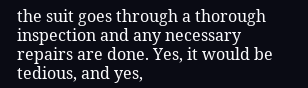the suit goes through a thorough inspection and any necessary repairs are done. Yes, it would be tedious, and yes,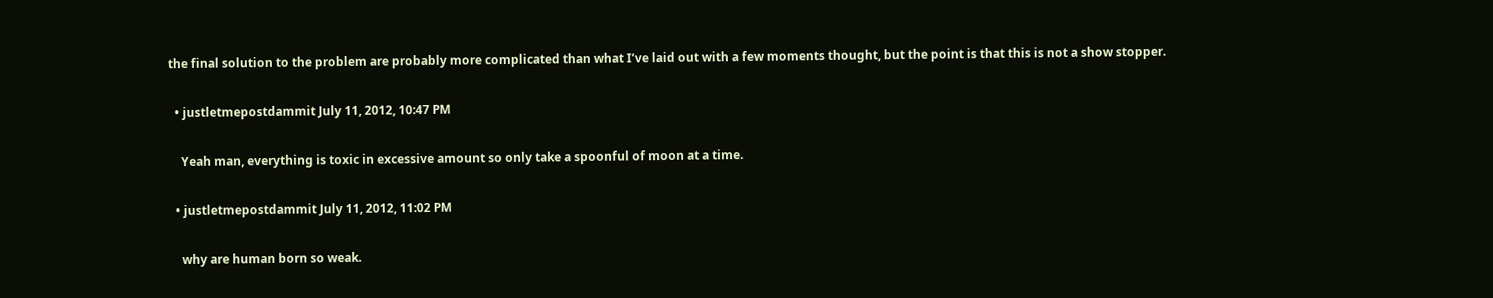the final solution to the problem are probably more complicated than what I’ve laid out with a few moments thought, but the point is that this is not a show stopper.

  • justletmepostdammit July 11, 2012, 10:47 PM

    Yeah man, everything is toxic in excessive amount so only take a spoonful of moon at a time.

  • justletmepostdammit July 11, 2012, 11:02 PM

    why are human born so weak.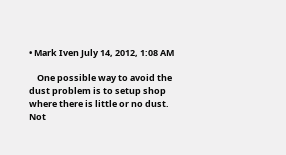• Mark Iven July 14, 2012, 1:08 AM

    One possible way to avoid the dust problem is to setup shop where there is little or no dust. Not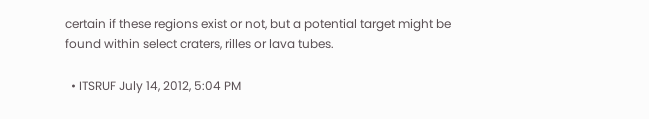certain if these regions exist or not, but a potential target might be found within select craters, rilles or lava tubes.

  • ITSRUF July 14, 2012, 5:04 PM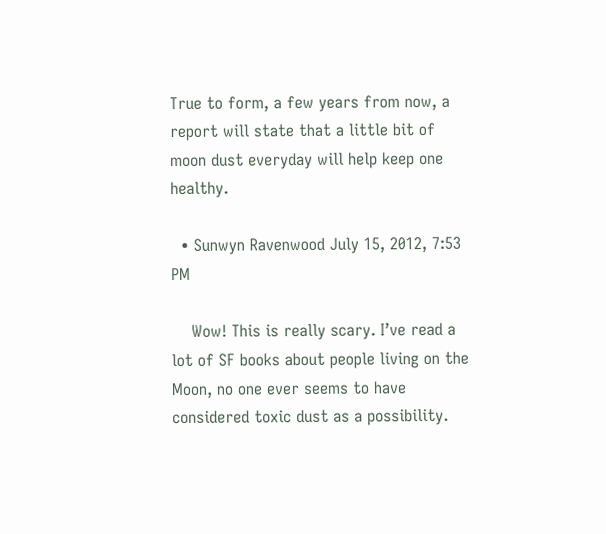True to form, a few years from now, a report will state that a little bit of moon dust everyday will help keep one healthy.

  • Sunwyn Ravenwood July 15, 2012, 7:53 PM

    Wow! This is really scary. I’ve read a lot of SF books about people living on the Moon, no one ever seems to have considered toxic dust as a possibility.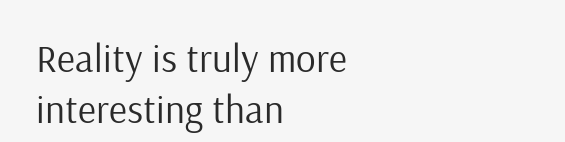Reality is truly more interesting than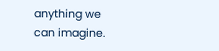anything we can imagine.